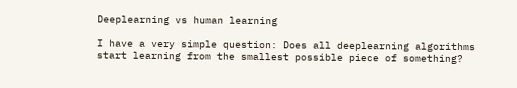Deeplearning vs human learning

I have a very simple question: Does all deeplearning algorithms start learning from the smallest possible piece of something?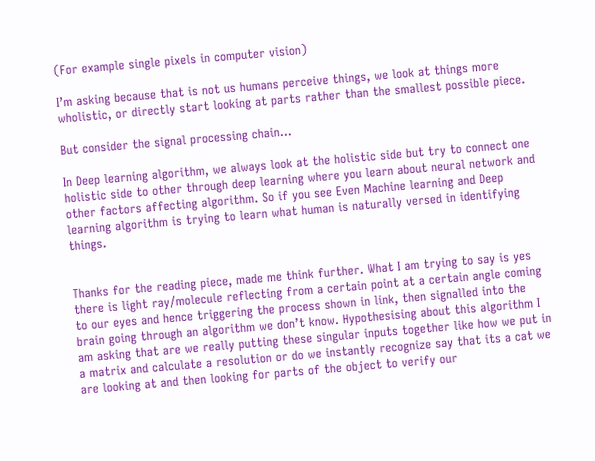(For example single pixels in computer vision)

I’m asking because that is not us humans perceive things, we look at things more wholistic, or directly start looking at parts rather than the smallest possible piece.

But consider the signal processing chain…

In Deep learning algorithm, we always look at the holistic side but try to connect one holistic side to other through deep learning where you learn about neural network and other factors affecting algorithm. So if you see Even Machine learning and Deep learning algorithm is trying to learn what human is naturally versed in identifying things.


Thanks for the reading piece, made me think further. What I am trying to say is yes there is light ray/molecule reflecting from a certain point at a certain angle coming to our eyes and hence triggering the process shown in link, then signalled into the brain going through an algorithm we don’t know. Hypothesising about this algorithm I am asking that are we really putting these singular inputs together like how we put in a matrix and calculate a resolution or do we instantly recognize say that its a cat we are looking at and then looking for parts of the object to verify our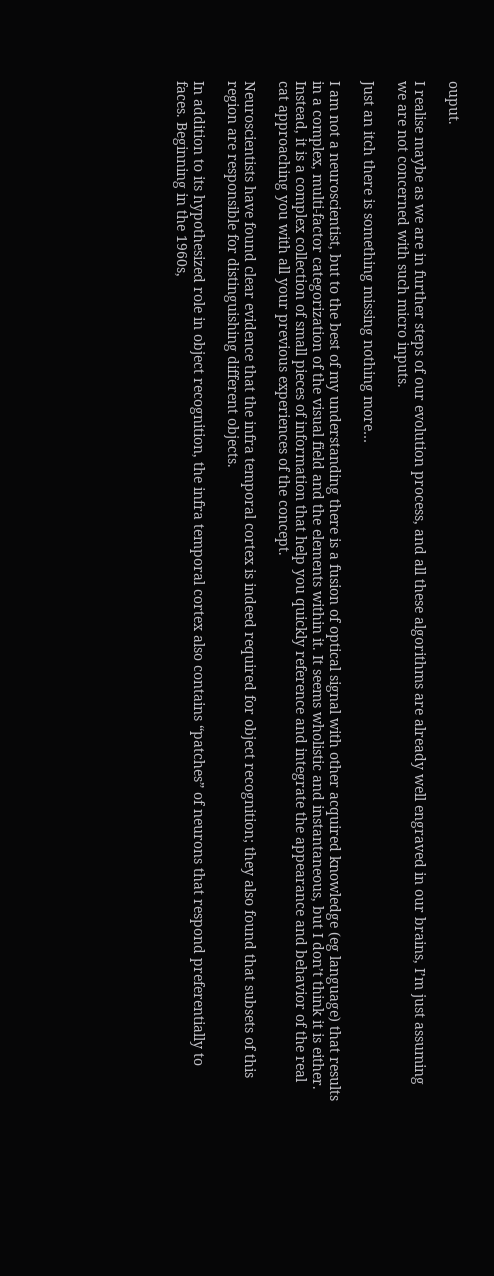ouput.

I realise maybe as we are in further steps of our evolution process, and all these algorithms are already well engraved in our brains, I’m just assuming we are not concerned with such micro inputs.

Just an itch there is something missing nothing more…

I am not a neuroscientist, but to the best of my understanding there is a fusion of optical signal with other acquired knowledge (eg language) that results in a complex, multi-factor categorization of the visual field and the elements within it. It seems wholistic and instantaneous, but I don’t think it is either. Instead, it is a complex collection of small pieces of information that help you quickly reference and integrate the appearance and behavior of the real cat approaching you with all your previous experiences of the concept.

Neuroscientists have found clear evidence that the infra temporal cortex is indeed required for object recognition; they also found that subsets of this region are responsible for distinguishing different objects.

In addition to its hypothesized role in object recognition, the infra temporal cortex also contains “patches” of neurons that respond preferentially to faces. Beginning in the 1960s,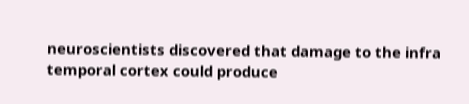neuroscientists discovered that damage to the infra temporal cortex could produce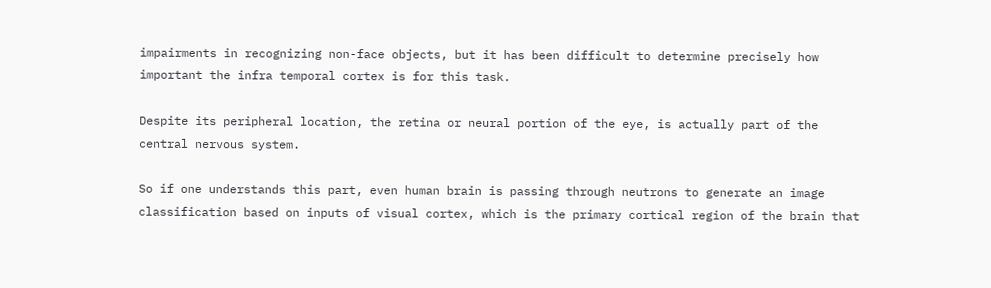impairments in recognizing non-face objects, but it has been difficult to determine precisely how important the infra temporal cortex is for this task.

Despite its peripheral location, the retina or neural portion of the eye, is actually part of the central nervous system.

So if one understands this part, even human brain is passing through neutrons to generate an image classification based on inputs of visual cortex, which is the primary cortical region of the brain that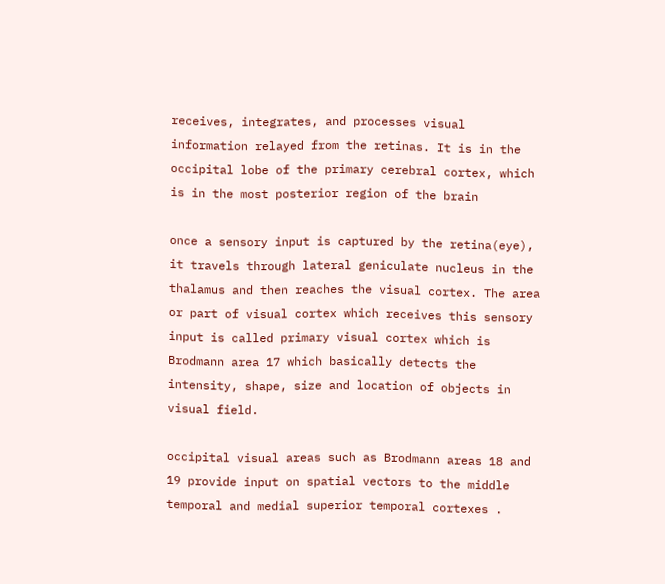receives, integrates, and processes visual information relayed from the retinas. It is in the occipital lobe of the primary cerebral cortex, which is in the most posterior region of the brain

once a sensory input is captured by the retina(eye), it travels through lateral geniculate nucleus in the thalamus and then reaches the visual cortex. The area or part of visual cortex which receives this sensory input is called primary visual cortex which is Brodmann area 17 which basically detects the intensity, shape, size and location of objects in visual field.

occipital visual areas such as Brodmann areas 18 and 19 provide input on spatial vectors to the middle temporal and medial superior temporal cortexes .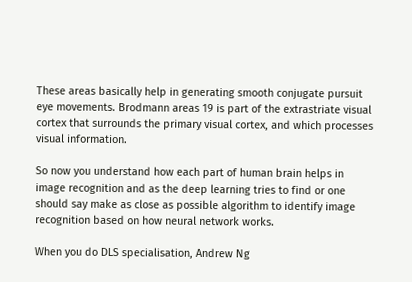These areas basically help in generating smooth conjugate pursuit eye movements. Brodmann areas 19 is part of the extrastriate visual cortex that surrounds the primary visual cortex, and which processes visual information.

So now you understand how each part of human brain helps in image recognition and as the deep learning tries to find or one should say make as close as possible algorithm to identify image recognition based on how neural network works.

When you do DLS specialisation, Andrew Ng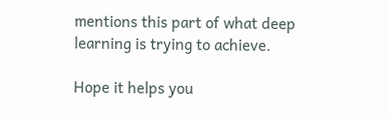mentions this part of what deep learning is trying to achieve.

Hope it helps you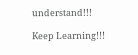understand!!!

Keep Learning!!!